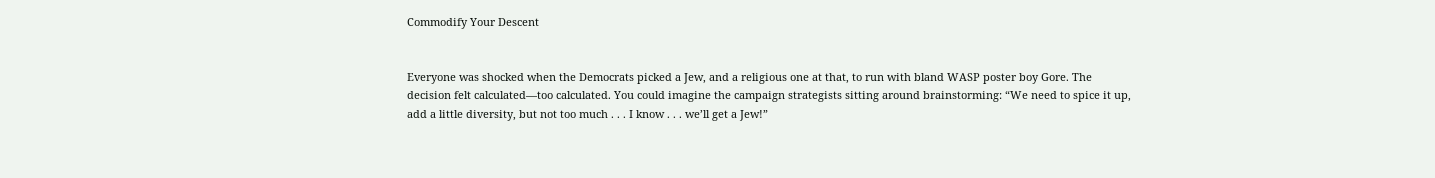Commodify Your Descent


Everyone was shocked when the Democrats picked a Jew, and a religious one at that, to run with bland WASP poster boy Gore. The decision felt calculated—too calculated. You could imagine the campaign strategists sitting around brainstorming: “We need to spice it up, add a little diversity, but not too much . . . I know . . . we’ll get a Jew!”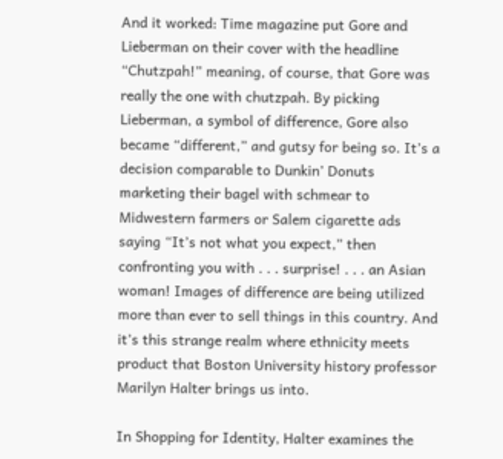And it worked: Time magazine put Gore and Lieberman on their cover with the headline “Chutzpah!” meaning, of course, that Gore was really the one with chutzpah. By picking Lieberman, a symbol of difference, Gore also became “different,” and gutsy for being so. It’s a decision comparable to Dunkin’ Donuts marketing their bagel with schmear to Midwestern farmers or Salem cigarette ads saying “It’s not what you expect,” then confronting you with . . . surprise! . . . an Asian woman! Images of difference are being utilized more than ever to sell things in this country. And it’s this strange realm where ethnicity meets product that Boston University history professor Marilyn Halter brings us into.

In Shopping for Identity, Halter examines the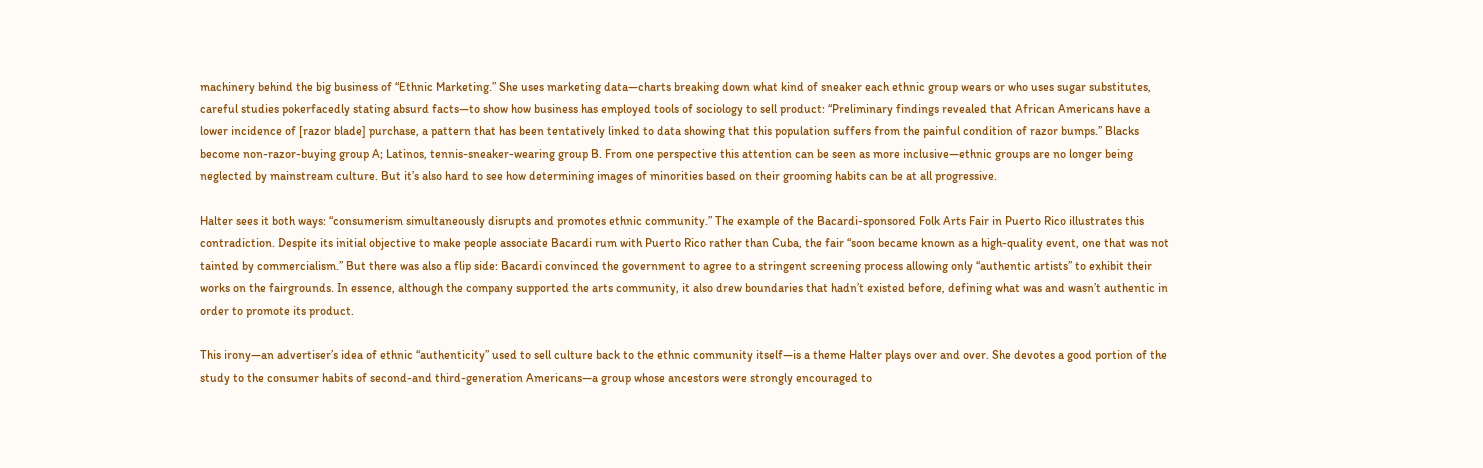machinery behind the big business of “Ethnic Marketing.” She uses marketing data—charts breaking down what kind of sneaker each ethnic group wears or who uses sugar substitutes, careful studies pokerfacedly stating absurd facts—to show how business has employed tools of sociology to sell product: “Preliminary findings revealed that African Americans have a lower incidence of [razor blade] purchase, a pattern that has been tentatively linked to data showing that this population suffers from the painful condition of razor bumps.” Blacks become non-razor-buying group A; Latinos, tennis-sneaker-wearing group B. From one perspective this attention can be seen as more inclusive—ethnic groups are no longer being neglected by mainstream culture. But it’s also hard to see how determining images of minorities based on their grooming habits can be at all progressive.

Halter sees it both ways: “consumerism simultaneously disrupts and promotes ethnic community.” The example of the Bacardi-sponsored Folk Arts Fair in Puerto Rico illustrates this contradiction. Despite its initial objective to make people associate Bacardi rum with Puerto Rico rather than Cuba, the fair “soon became known as a high-quality event, one that was not tainted by commercialism.” But there was also a flip side: Bacardi convinced the government to agree to a stringent screening process allowing only “authentic artists” to exhibit their works on the fairgrounds. In essence, although the company supported the arts community, it also drew boundaries that hadn’t existed before, defining what was and wasn’t authentic in order to promote its product.

This irony—an advertiser’s idea of ethnic “authenticity” used to sell culture back to the ethnic community itself—is a theme Halter plays over and over. She devotes a good portion of the study to the consumer habits of second-and third-generation Americans—a group whose ancestors were strongly encouraged to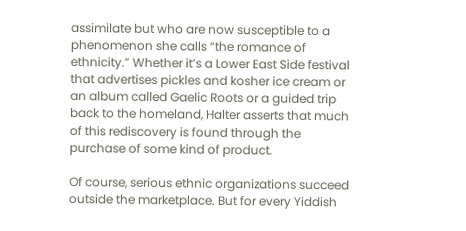assimilate but who are now susceptible to a phenomenon she calls “the romance of ethnicity.” Whether it’s a Lower East Side festival that advertises pickles and kosher ice cream or an album called Gaelic Roots or a guided trip back to the homeland, Halter asserts that much of this rediscovery is found through the purchase of some kind of product.

Of course, serious ethnic organizations succeed outside the marketplace. But for every Yiddish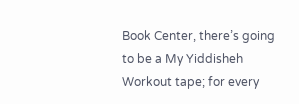Book Center, there’s going to be a My Yiddisheh Workout tape; for every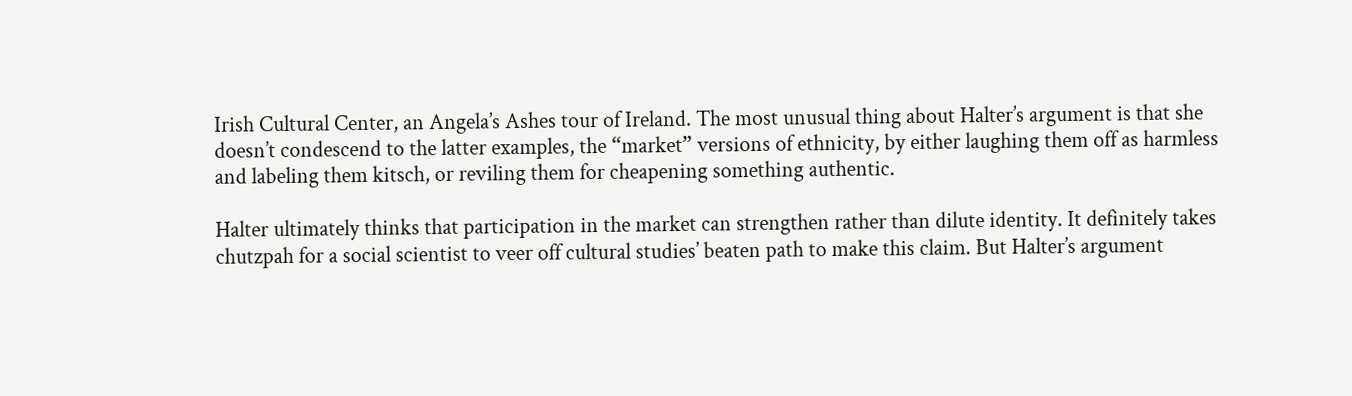Irish Cultural Center, an Angela’s Ashes tour of Ireland. The most unusual thing about Halter’s argument is that she doesn’t condescend to the latter examples, the “market” versions of ethnicity, by either laughing them off as harmless and labeling them kitsch, or reviling them for cheapening something authentic.

Halter ultimately thinks that participation in the market can strengthen rather than dilute identity. It definitely takes chutzpah for a social scientist to veer off cultural studies’ beaten path to make this claim. But Halter’s argument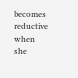becomes reductive when she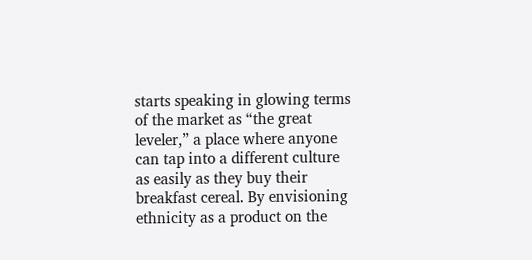starts speaking in glowing terms of the market as “the great leveler,” a place where anyone can tap into a different culture as easily as they buy their breakfast cereal. By envisioning ethnicity as a product on the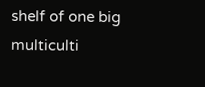shelf of one big multiculti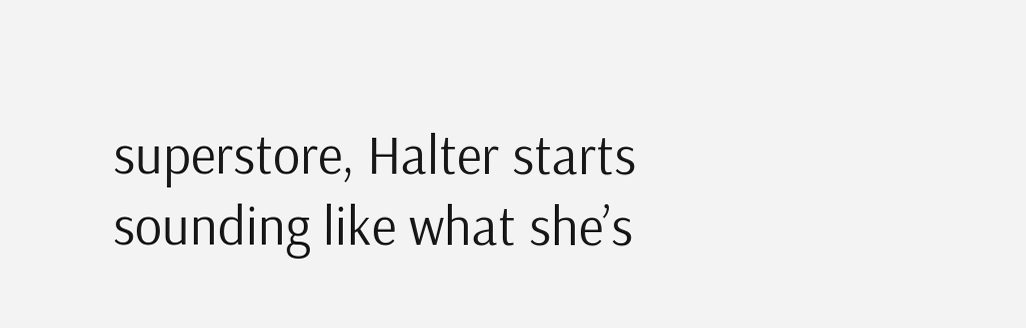superstore, Halter starts sounding like what she’s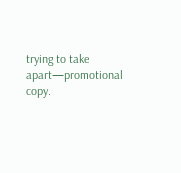trying to take apart—promotional copy.